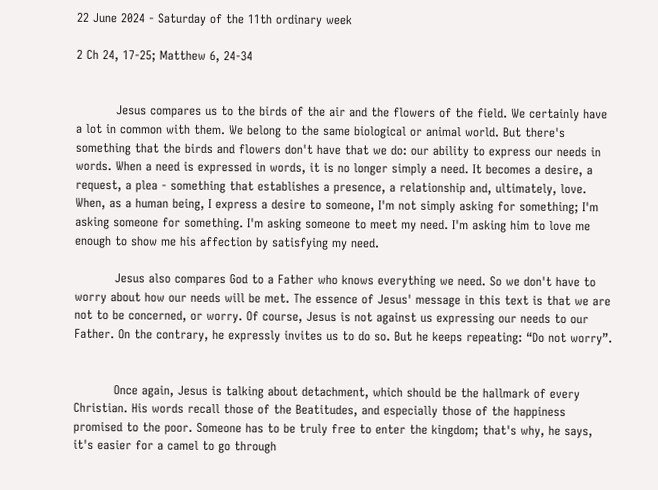22 June 2024 - Saturday of the 11th ordinary week

2 Ch 24, 17-25; Matthew 6, 24-34


          Jesus compares us to the birds of the air and the flowers of the field. We certainly have a lot in common with them. We belong to the same biological or animal world. But there's something that the birds and flowers don't have that we do: our ability to express our needs in words. When a need is expressed in words, it is no longer simply a need. It becomes a desire, a request, a plea - something that establishes a presence, a relationship and, ultimately, love. When, as a human being, I express a desire to someone, I'm not simply asking for something; I'm asking someone for something. I'm asking someone to meet my need. I'm asking him to love me enough to show me his affection by satisfying my need.

          Jesus also compares God to a Father who knows everything we need. So we don't have to worry about how our needs will be met. The essence of Jesus' message in this text is that we are not to be concerned, or worry. Of course, Jesus is not against us expressing our needs to our Father. On the contrary, he expressly invites us to do so. But he keeps repeating: “Do not worry”.


          Once again, Jesus is talking about detachment, which should be the hallmark of every Christian. His words recall those of the Beatitudes, and especially those of the happiness promised to the poor. Someone has to be truly free to enter the kingdom; that's why, he says, it's easier for a camel to go through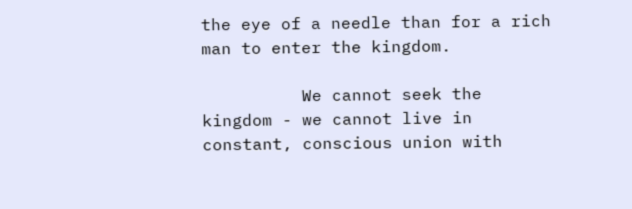the eye of a needle than for a rich man to enter the kingdom.

          We cannot seek the kingdom - we cannot live in constant, conscious union with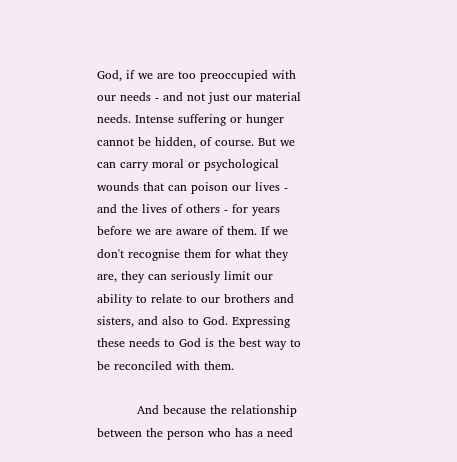God, if we are too preoccupied with our needs - and not just our material needs. Intense suffering or hunger cannot be hidden, of course. But we can carry moral or psychological wounds that can poison our lives - and the lives of others - for years before we are aware of them. If we don't recognise them for what they are, they can seriously limit our ability to relate to our brothers and sisters, and also to God. Expressing these needs to God is the best way to be reconciled with them.

          And because the relationship between the person who has a need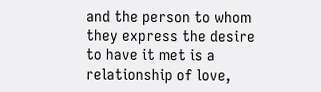and the person to whom they express the desire to have it met is a relationship of love,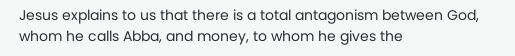Jesus explains to us that there is a total antagonism between God, whom he calls Abba, and money, to whom he gives the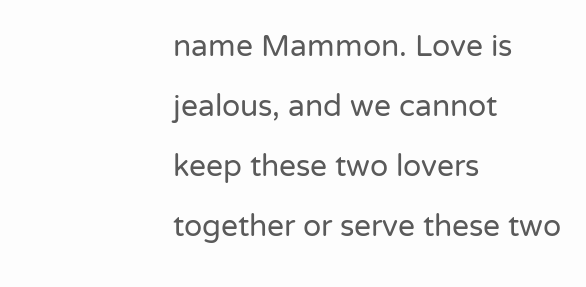name Mammon. Love is jealous, and we cannot keep these two lovers together or serve these two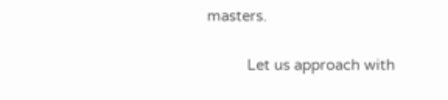masters.

          Let us approach with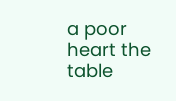a poor heart the table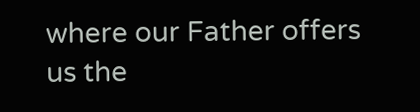where our Father offers us the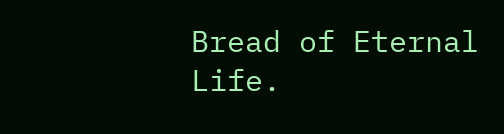Bread of Eternal Life.